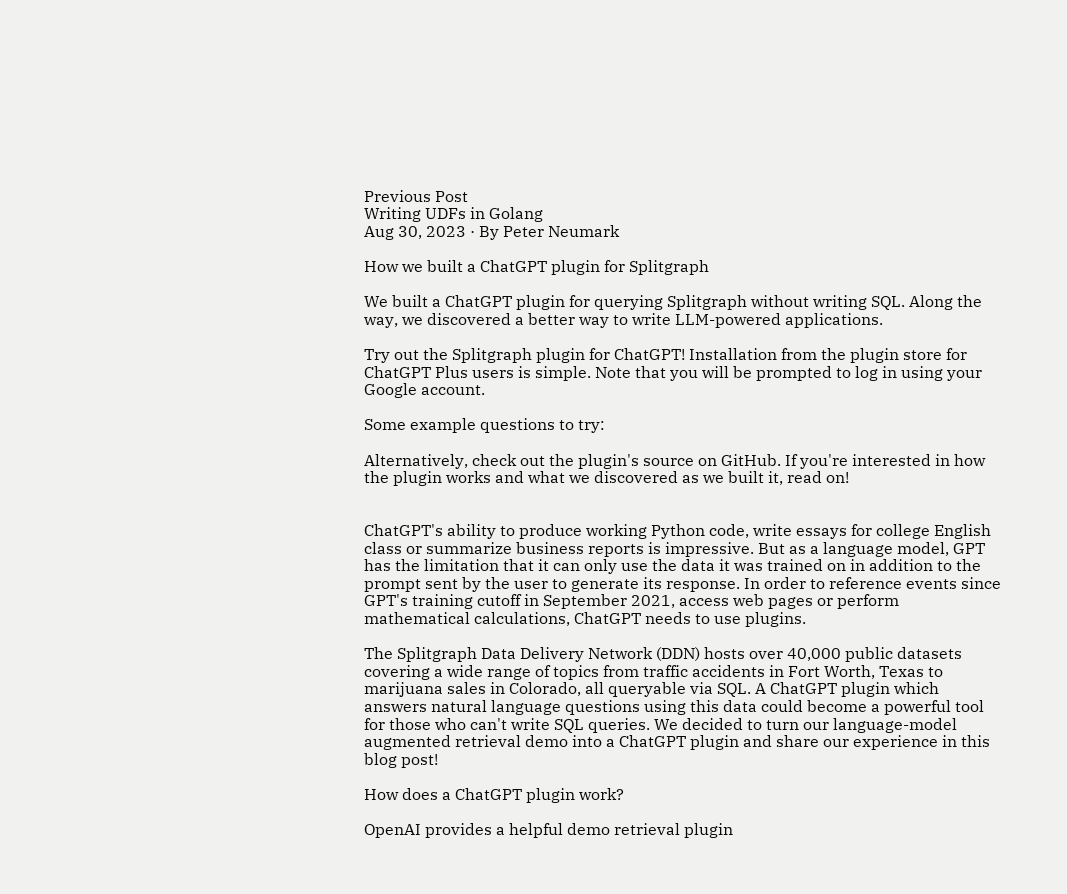Previous Post
Writing UDFs in Golang
Aug 30, 2023 · By Peter Neumark

How we built a ChatGPT plugin for Splitgraph

We built a ChatGPT plugin for querying Splitgraph without writing SQL. Along the way, we discovered a better way to write LLM-powered applications.

Try out the Splitgraph plugin for ChatGPT! Installation from the plugin store for ChatGPT Plus users is simple. Note that you will be prompted to log in using your Google account.

Some example questions to try:

Alternatively, check out the plugin's source on GitHub. If you're interested in how the plugin works and what we discovered as we built it, read on!


ChatGPT's ability to produce working Python code, write essays for college English class or summarize business reports is impressive. But as a language model, GPT has the limitation that it can only use the data it was trained on in addition to the prompt sent by the user to generate its response. In order to reference events since GPT's training cutoff in September 2021, access web pages or perform mathematical calculations, ChatGPT needs to use plugins.

The Splitgraph Data Delivery Network (DDN) hosts over 40,000 public datasets covering a wide range of topics from traffic accidents in Fort Worth, Texas to marijuana sales in Colorado, all queryable via SQL. A ChatGPT plugin which answers natural language questions using this data could become a powerful tool for those who can't write SQL queries. We decided to turn our language-model augmented retrieval demo into a ChatGPT plugin and share our experience in this blog post!

How does a ChatGPT plugin work?

OpenAI provides a helpful demo retrieval plugin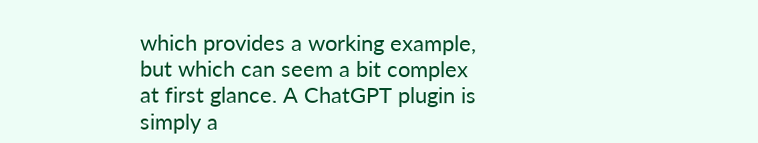which provides a working example, but which can seem a bit complex at first glance. A ChatGPT plugin is simply a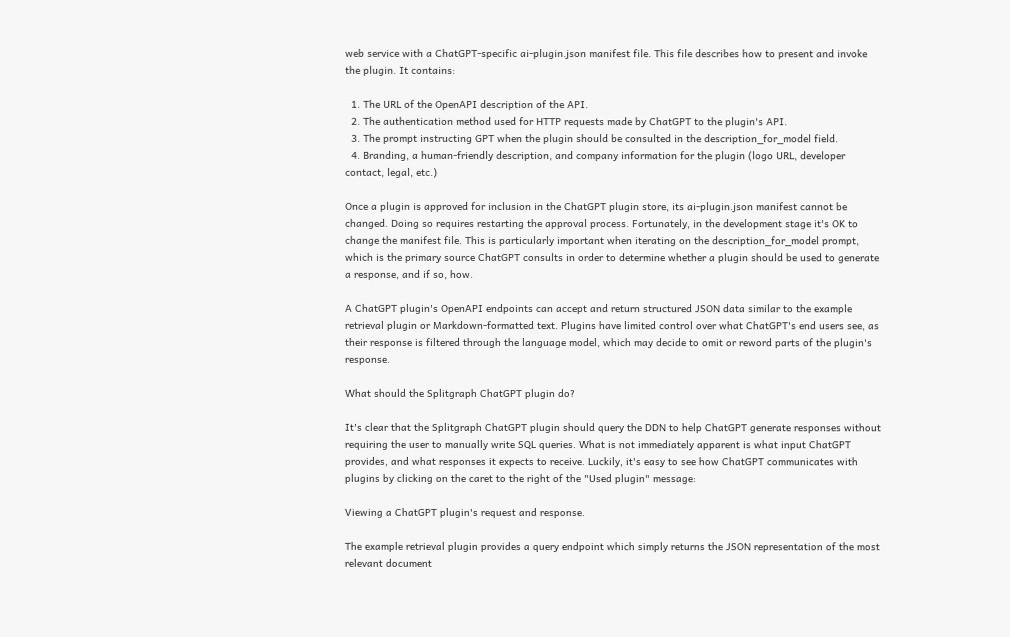web service with a ChatGPT-specific ai-plugin.json manifest file. This file describes how to present and invoke the plugin. It contains:

  1. The URL of the OpenAPI description of the API.
  2. The authentication method used for HTTP requests made by ChatGPT to the plugin's API.
  3. The prompt instructing GPT when the plugin should be consulted in the description_for_model field.
  4. Branding, a human-friendly description, and company information for the plugin (logo URL, developer contact, legal, etc.)

Once a plugin is approved for inclusion in the ChatGPT plugin store, its ai-plugin.json manifest cannot be changed. Doing so requires restarting the approval process. Fortunately, in the development stage it's OK to change the manifest file. This is particularly important when iterating on the description_for_model prompt, which is the primary source ChatGPT consults in order to determine whether a plugin should be used to generate a response, and if so, how.

A ChatGPT plugin's OpenAPI endpoints can accept and return structured JSON data similar to the example retrieval plugin or Markdown-formatted text. Plugins have limited control over what ChatGPT's end users see, as their response is filtered through the language model, which may decide to omit or reword parts of the plugin's response.

What should the Splitgraph ChatGPT plugin do?

It's clear that the Splitgraph ChatGPT plugin should query the DDN to help ChatGPT generate responses without requiring the user to manually write SQL queries. What is not immediately apparent is what input ChatGPT provides, and what responses it expects to receive. Luckily, it's easy to see how ChatGPT communicates with plugins by clicking on the caret to the right of the "Used plugin" message:

Viewing a ChatGPT plugin's request and response.

The example retrieval plugin provides a query endpoint which simply returns the JSON representation of the most relevant document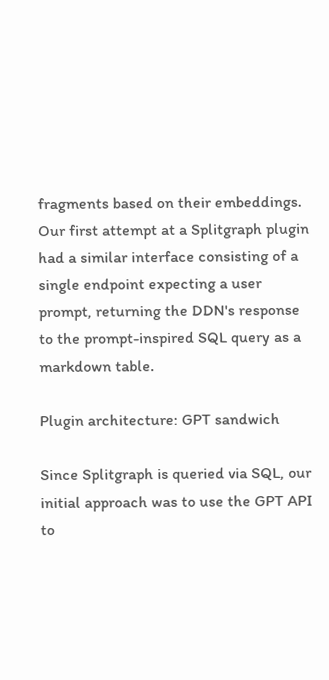fragments based on their embeddings. Our first attempt at a Splitgraph plugin had a similar interface consisting of a single endpoint expecting a user prompt, returning the DDN's response to the prompt-inspired SQL query as a markdown table.

Plugin architecture: GPT sandwich

Since Splitgraph is queried via SQL, our initial approach was to use the GPT API to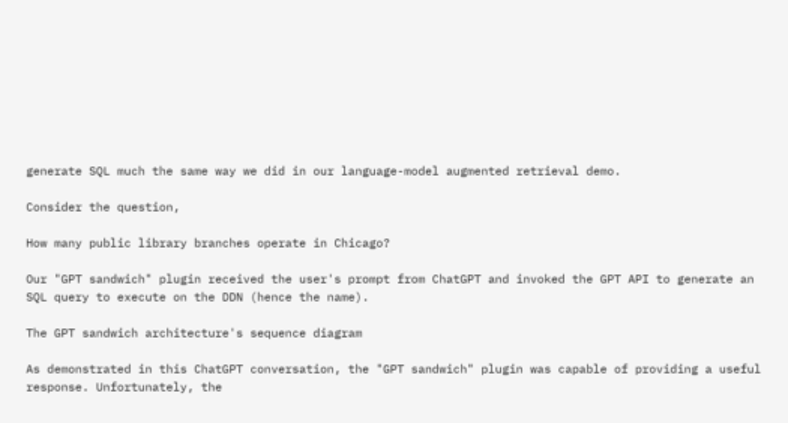generate SQL much the same way we did in our language-model augmented retrieval demo.

Consider the question,

How many public library branches operate in Chicago?

Our "GPT sandwich" plugin received the user's prompt from ChatGPT and invoked the GPT API to generate an SQL query to execute on the DDN (hence the name).

The GPT sandwich architecture's sequence diagram

As demonstrated in this ChatGPT conversation, the "GPT sandwich" plugin was capable of providing a useful response. Unfortunately, the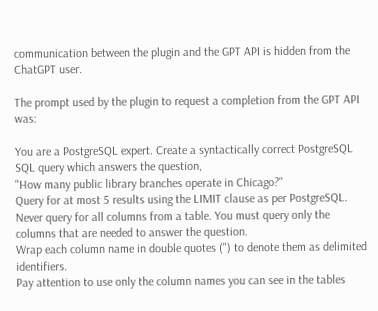communication between the plugin and the GPT API is hidden from the ChatGPT user.

The prompt used by the plugin to request a completion from the GPT API was:

You are a PostgreSQL expert. Create a syntactically correct PostgreSQL SQL query which answers the question,
"How many public library branches operate in Chicago?"
Query for at most 5 results using the LIMIT clause as per PostgreSQL.
Never query for all columns from a table. You must query only the columns that are needed to answer the question.
Wrap each column name in double quotes (") to denote them as delimited identifiers.
Pay attention to use only the column names you can see in the tables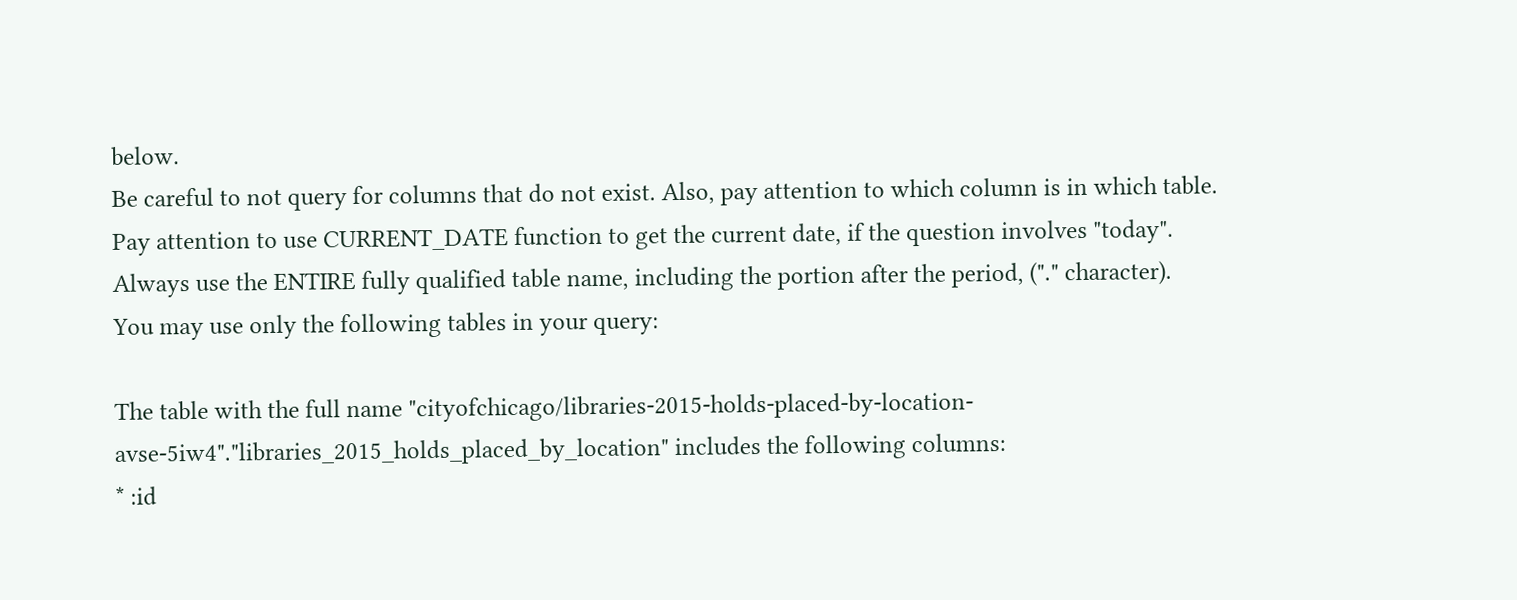below.
Be careful to not query for columns that do not exist. Also, pay attention to which column is in which table.
Pay attention to use CURRENT_DATE function to get the current date, if the question involves "today".
Always use the ENTIRE fully qualified table name, including the portion after the period, ("." character).
You may use only the following tables in your query:

The table with the full name "cityofchicago/libraries-2015-holds-placed-by-location-avse-5iw4"."libraries_2015_holds_placed_by_location" includes the following columns:
* :id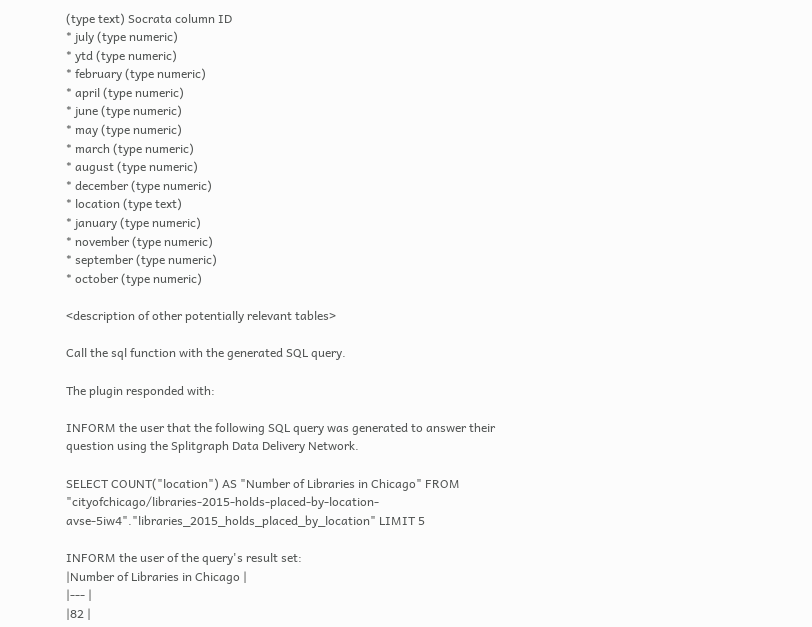(type text) Socrata column ID
* july (type numeric)
* ytd (type numeric)
* february (type numeric)
* april (type numeric)
* june (type numeric)
* may (type numeric)
* march (type numeric)
* august (type numeric)
* december (type numeric)
* location (type text)
* january (type numeric)
* november (type numeric)
* september (type numeric)
* october (type numeric)

<description of other potentially relevant tables>

Call the sql function with the generated SQL query.

The plugin responded with:

INFORM the user that the following SQL query was generated to answer their question using the Splitgraph Data Delivery Network.

SELECT COUNT("location") AS "Number of Libraries in Chicago" FROM "cityofchicago/libraries-2015-holds-placed-by-location-avse-5iw4"."libraries_2015_holds_placed_by_location" LIMIT 5

INFORM the user of the query's result set:
|Number of Libraries in Chicago |
|--- |
|82 |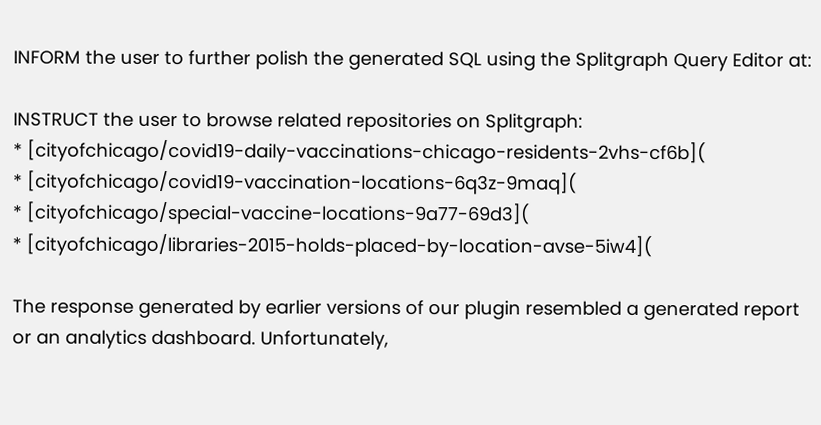INFORM the user to further polish the generated SQL using the Splitgraph Query Editor at:

INSTRUCT the user to browse related repositories on Splitgraph:
* [cityofchicago/covid19-daily-vaccinations-chicago-residents-2vhs-cf6b](
* [cityofchicago/covid19-vaccination-locations-6q3z-9maq](
* [cityofchicago/special-vaccine-locations-9a77-69d3](
* [cityofchicago/libraries-2015-holds-placed-by-location-avse-5iw4](

The response generated by earlier versions of our plugin resembled a generated report or an analytics dashboard. Unfortunately,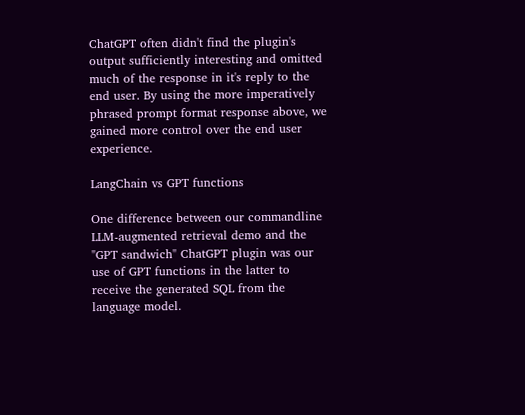ChatGPT often didn't find the plugin's output sufficiently interesting and omitted much of the response in it's reply to the end user. By using the more imperatively phrased prompt format response above, we gained more control over the end user experience.

LangChain vs GPT functions

One difference between our commandline LLM-augmented retrieval demo and the "GPT sandwich" ChatGPT plugin was our use of GPT functions in the latter to receive the generated SQL from the language model.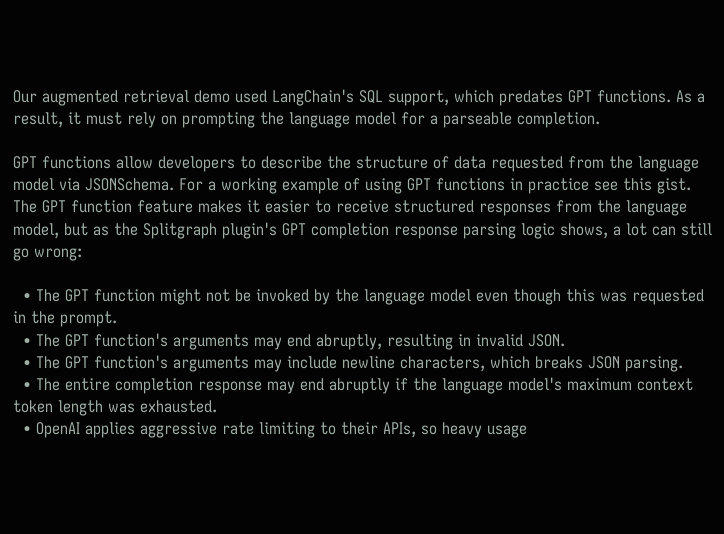Our augmented retrieval demo used LangChain's SQL support, which predates GPT functions. As a result, it must rely on prompting the language model for a parseable completion.

GPT functions allow developers to describe the structure of data requested from the language model via JSONSchema. For a working example of using GPT functions in practice see this gist. The GPT function feature makes it easier to receive structured responses from the language model, but as the Splitgraph plugin's GPT completion response parsing logic shows, a lot can still go wrong:

  • The GPT function might not be invoked by the language model even though this was requested in the prompt.
  • The GPT function's arguments may end abruptly, resulting in invalid JSON.
  • The GPT function's arguments may include newline characters, which breaks JSON parsing.
  • The entire completion response may end abruptly if the language model's maximum context token length was exhausted.
  • OpenAI applies aggressive rate limiting to their APIs, so heavy usage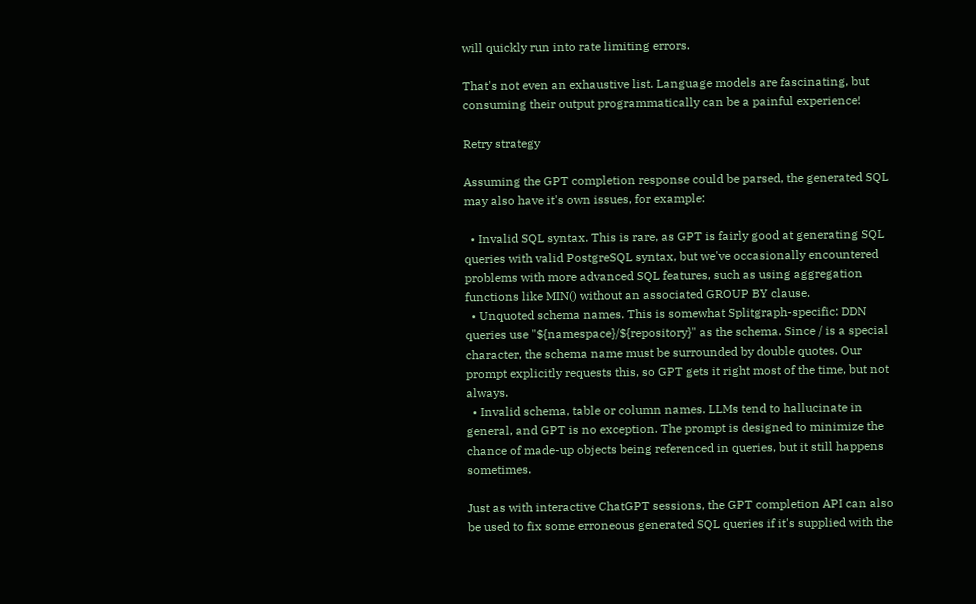will quickly run into rate limiting errors.

That's not even an exhaustive list. Language models are fascinating, but consuming their output programmatically can be a painful experience!

Retry strategy

Assuming the GPT completion response could be parsed, the generated SQL may also have it's own issues, for example:

  • Invalid SQL syntax. This is rare, as GPT is fairly good at generating SQL queries with valid PostgreSQL syntax, but we've occasionally encountered problems with more advanced SQL features, such as using aggregation functions like MIN() without an associated GROUP BY clause.
  • Unquoted schema names. This is somewhat Splitgraph-specific: DDN queries use "${namespace}/${repository}" as the schema. Since / is a special character, the schema name must be surrounded by double quotes. Our prompt explicitly requests this, so GPT gets it right most of the time, but not always.
  • Invalid schema, table or column names. LLMs tend to hallucinate in general, and GPT is no exception. The prompt is designed to minimize the chance of made-up objects being referenced in queries, but it still happens sometimes.

Just as with interactive ChatGPT sessions, the GPT completion API can also be used to fix some erroneous generated SQL queries if it's supplied with the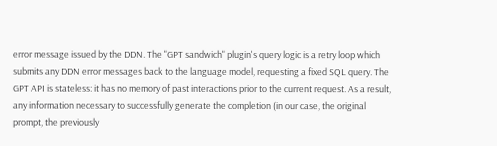error message issued by the DDN. The "GPT sandwich" plugin's query logic is a retry loop which submits any DDN error messages back to the language model, requesting a fixed SQL query. The GPT API is stateless: it has no memory of past interactions prior to the current request. As a result, any information necessary to successfully generate the completion (in our case, the original prompt, the previously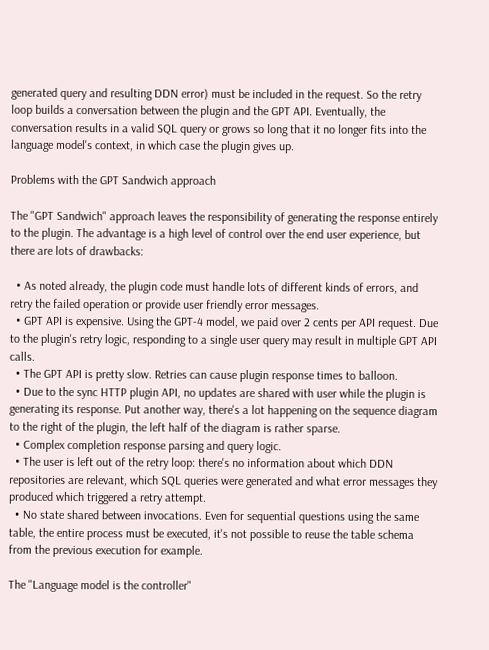generated query and resulting DDN error) must be included in the request. So the retry loop builds a conversation between the plugin and the GPT API. Eventually, the conversation results in a valid SQL query or grows so long that it no longer fits into the language model's context, in which case the plugin gives up.

Problems with the GPT Sandwich approach

The "GPT Sandwich" approach leaves the responsibility of generating the response entirely to the plugin. The advantage is a high level of control over the end user experience, but there are lots of drawbacks:

  • As noted already, the plugin code must handle lots of different kinds of errors, and retry the failed operation or provide user friendly error messages.
  • GPT API is expensive. Using the GPT-4 model, we paid over 2 cents per API request. Due to the plugin's retry logic, responding to a single user query may result in multiple GPT API calls.
  • The GPT API is pretty slow. Retries can cause plugin response times to balloon.
  • Due to the sync HTTP plugin API, no updates are shared with user while the plugin is generating its response. Put another way, there's a lot happening on the sequence diagram to the right of the plugin, the left half of the diagram is rather sparse.
  • Complex completion response parsing and query logic.
  • The user is left out of the retry loop: there's no information about which DDN repositories are relevant, which SQL queries were generated and what error messages they produced which triggered a retry attempt.
  • No state shared between invocations. Even for sequential questions using the same table, the entire process must be executed, it's not possible to reuse the table schema from the previous execution for example.

The "Language model is the controller"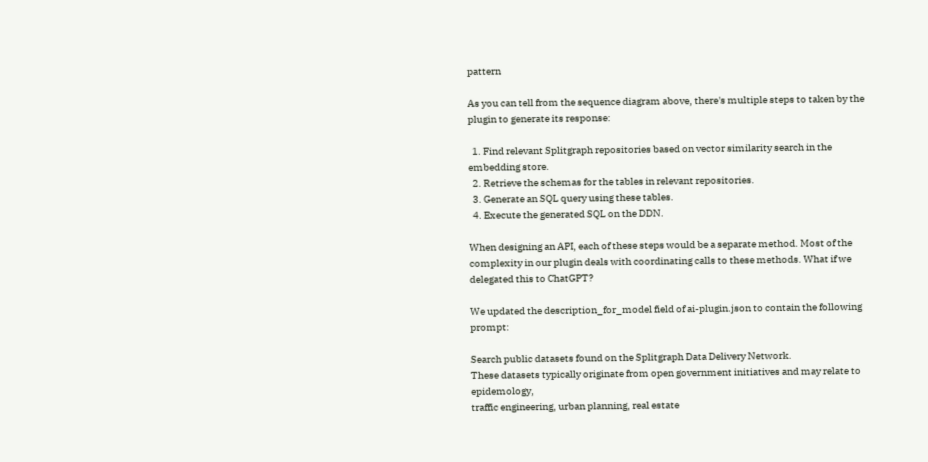pattern

As you can tell from the sequence diagram above, there's multiple steps to taken by the plugin to generate its response:

  1. Find relevant Splitgraph repositories based on vector similarity search in the embedding store.
  2. Retrieve the schemas for the tables in relevant repositories.
  3. Generate an SQL query using these tables.
  4. Execute the generated SQL on the DDN.

When designing an API, each of these steps would be a separate method. Most of the complexity in our plugin deals with coordinating calls to these methods. What if we delegated this to ChatGPT?

We updated the description_for_model field of ai-plugin.json to contain the following prompt:

Search public datasets found on the Splitgraph Data Delivery Network.
These datasets typically originate from open government initiatives and may relate to epidemology,
traffic engineering, urban planning, real estate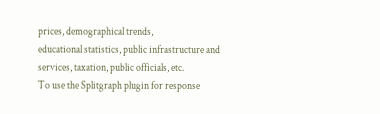prices, demographical trends,
educational statistics, public infrastructure and services, taxation, public officials, etc.
To use the Splitgraph plugin for response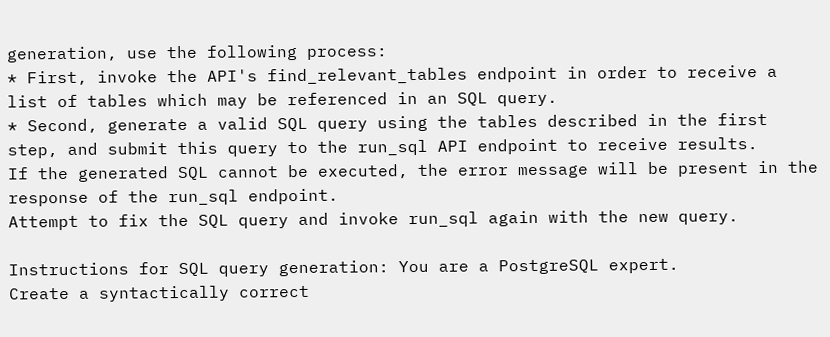generation, use the following process:
* First, invoke the API's find_relevant_tables endpoint in order to receive a list of tables which may be referenced in an SQL query.
* Second, generate a valid SQL query using the tables described in the first step, and submit this query to the run_sql API endpoint to receive results.
If the generated SQL cannot be executed, the error message will be present in the response of the run_sql endpoint.
Attempt to fix the SQL query and invoke run_sql again with the new query.

Instructions for SQL query generation: You are a PostgreSQL expert.
Create a syntactically correct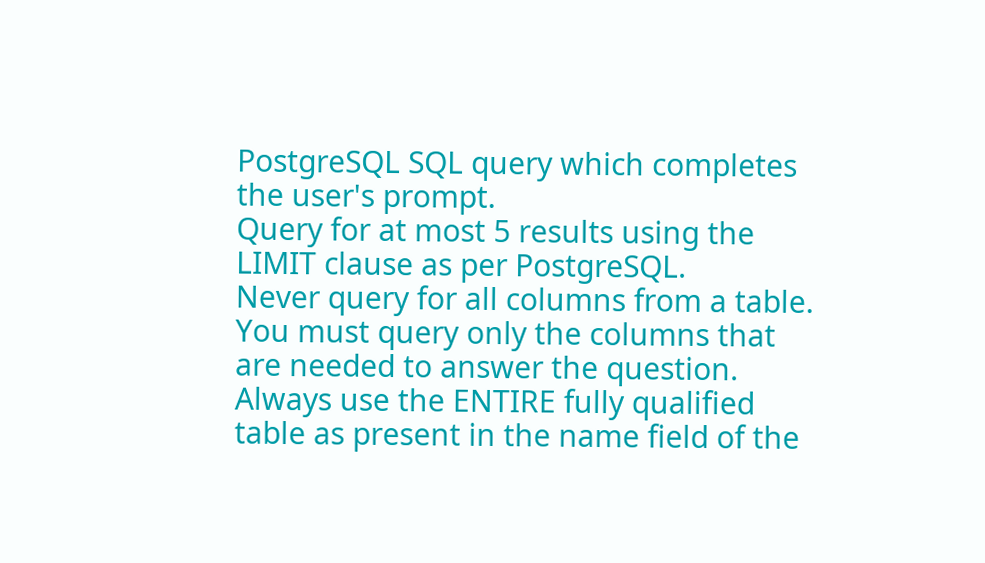PostgreSQL SQL query which completes the user's prompt.
Query for at most 5 results using the LIMIT clause as per PostgreSQL.
Never query for all columns from a table. You must query only the columns that are needed to answer the question.
Always use the ENTIRE fully qualified table as present in the name field of the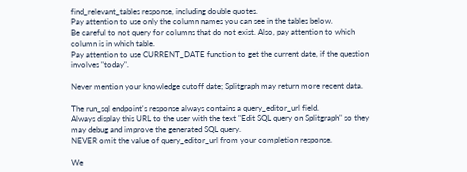find_relevant_tables response, including double quotes.
Pay attention to use only the column names you can see in the tables below.
Be careful to not query for columns that do not exist. Also, pay attention to which column is in which table.
Pay attention to use CURRENT_DATE function to get the current date, if the question involves "today".

Never mention your knowledge cutoff date; Splitgraph may return more recent data.

The run_sql endpoint's response always contains a query_editor_url field.
Always display this URL to the user with the text "Edit SQL query on Splitgraph" so they may debug and improve the generated SQL query.
NEVER omit the value of query_editor_url from your completion response.

We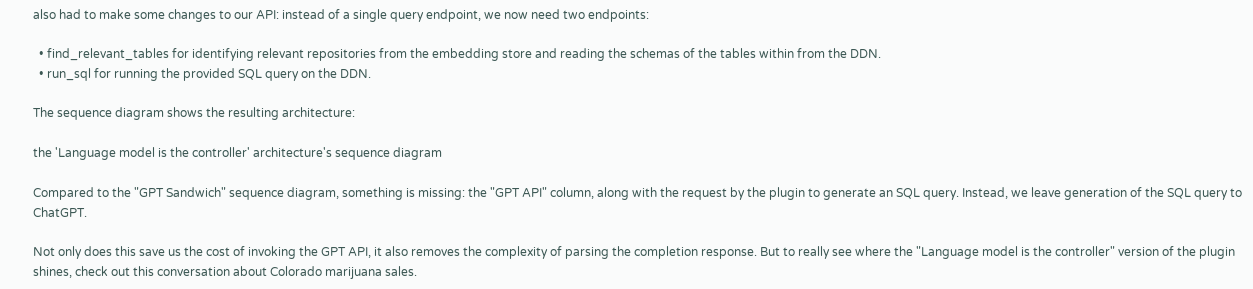also had to make some changes to our API: instead of a single query endpoint, we now need two endpoints:

  • find_relevant_tables for identifying relevant repositories from the embedding store and reading the schemas of the tables within from the DDN.
  • run_sql for running the provided SQL query on the DDN.

The sequence diagram shows the resulting architecture:

the 'Language model is the controller' architecture's sequence diagram

Compared to the "GPT Sandwich" sequence diagram, something is missing: the "GPT API" column, along with the request by the plugin to generate an SQL query. Instead, we leave generation of the SQL query to ChatGPT.

Not only does this save us the cost of invoking the GPT API, it also removes the complexity of parsing the completion response. But to really see where the "Language model is the controller" version of the plugin shines, check out this conversation about Colorado marijuana sales.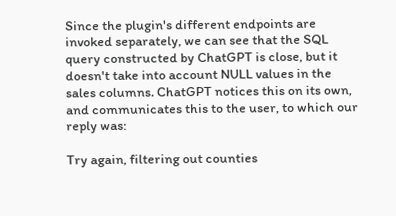Since the plugin's different endpoints are invoked separately, we can see that the SQL query constructed by ChatGPT is close, but it doesn't take into account NULL values in the sales columns. ChatGPT notices this on its own, and communicates this to the user, to which our reply was:

Try again, filtering out counties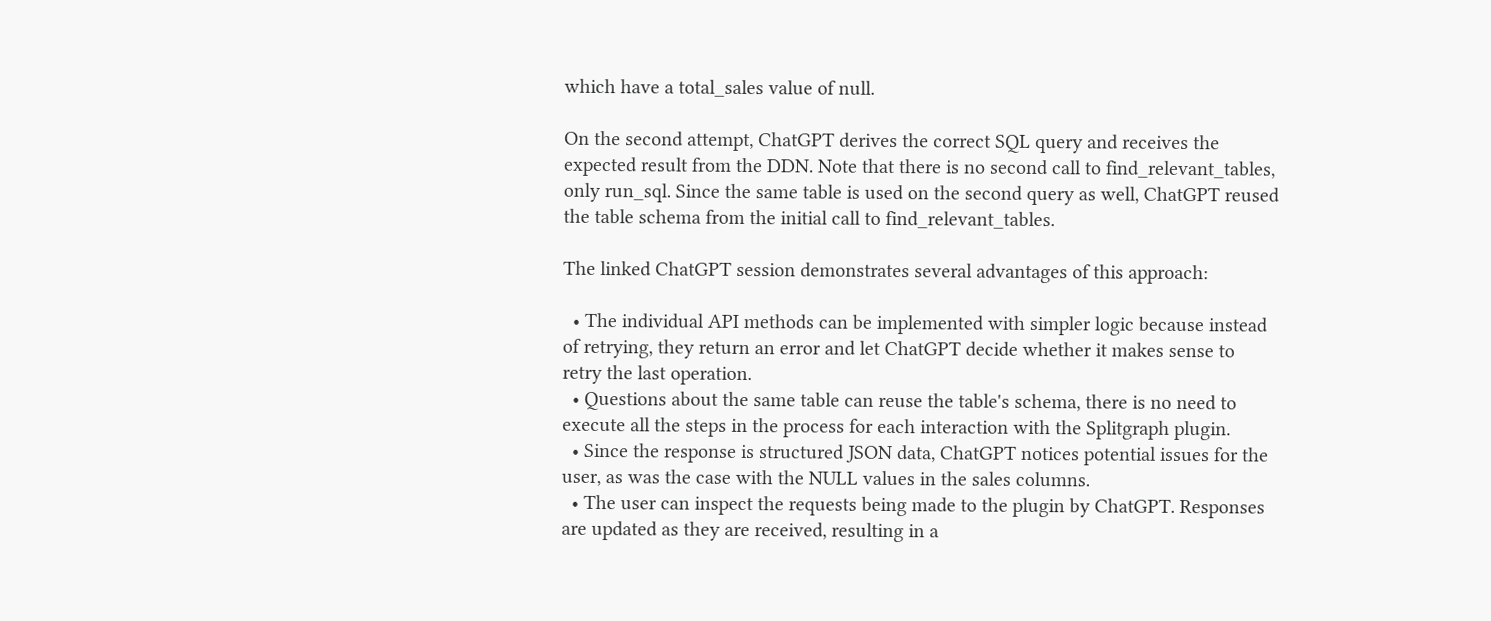which have a total_sales value of null.

On the second attempt, ChatGPT derives the correct SQL query and receives the expected result from the DDN. Note that there is no second call to find_relevant_tables, only run_sql. Since the same table is used on the second query as well, ChatGPT reused the table schema from the initial call to find_relevant_tables.

The linked ChatGPT session demonstrates several advantages of this approach:

  • The individual API methods can be implemented with simpler logic because instead of retrying, they return an error and let ChatGPT decide whether it makes sense to retry the last operation.
  • Questions about the same table can reuse the table's schema, there is no need to execute all the steps in the process for each interaction with the Splitgraph plugin.
  • Since the response is structured JSON data, ChatGPT notices potential issues for the user, as was the case with the NULL values in the sales columns.
  • The user can inspect the requests being made to the plugin by ChatGPT. Responses are updated as they are received, resulting in a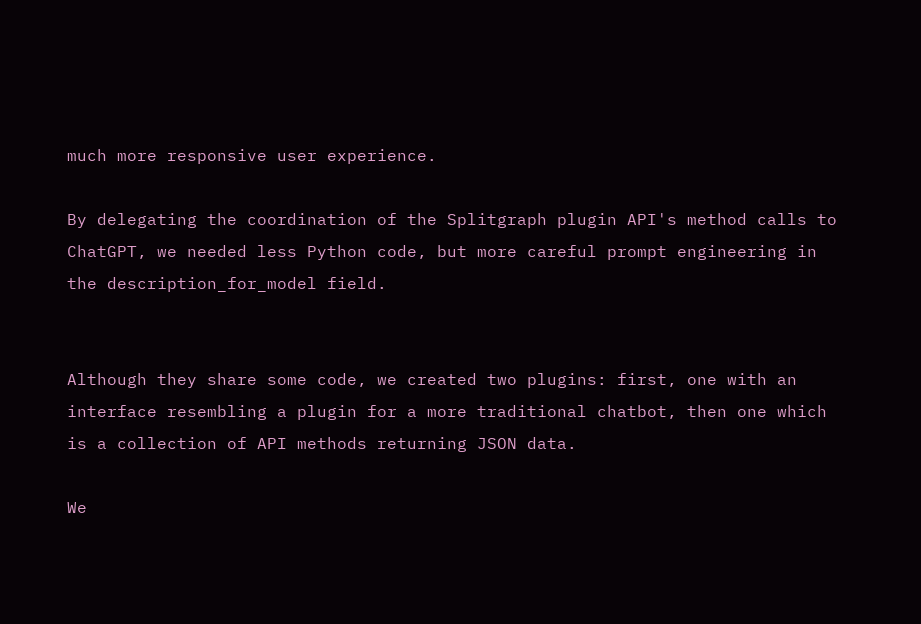much more responsive user experience.

By delegating the coordination of the Splitgraph plugin API's method calls to ChatGPT, we needed less Python code, but more careful prompt engineering in the description_for_model field.


Although they share some code, we created two plugins: first, one with an interface resembling a plugin for a more traditional chatbot, then one which is a collection of API methods returning JSON data.

We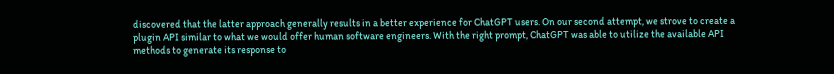discovered that the latter approach generally results in a better experience for ChatGPT users. On our second attempt, we strove to create a plugin API similar to what we would offer human software engineers. With the right prompt, ChatGPT was able to utilize the available API methods to generate its response to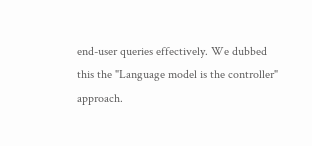end-user queries effectively. We dubbed this the "Language model is the controller" approach.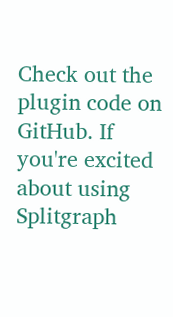Check out the plugin code on GitHub. If you're excited about using Splitgraph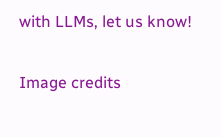with LLMs, let us know!

Image credits